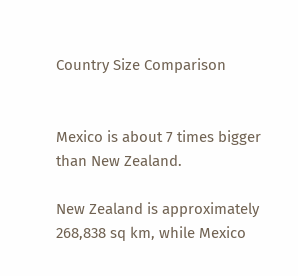Country Size Comparison


Mexico is about 7 times bigger than New Zealand.

New Zealand is approximately 268,838 sq km, while Mexico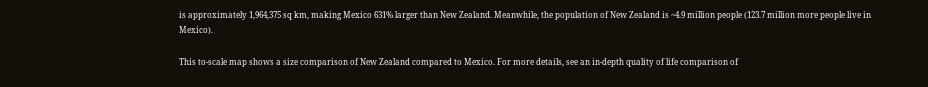is approximately 1,964,375 sq km, making Mexico 631% larger than New Zealand. Meanwhile, the population of New Zealand is ~4.9 million people (123.7 million more people live in Mexico).

This to-scale map shows a size comparison of New Zealand compared to Mexico. For more details, see an in-depth quality of life comparison of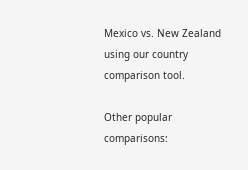Mexico vs. New Zealand using our country comparison tool.

Other popular comparisons: